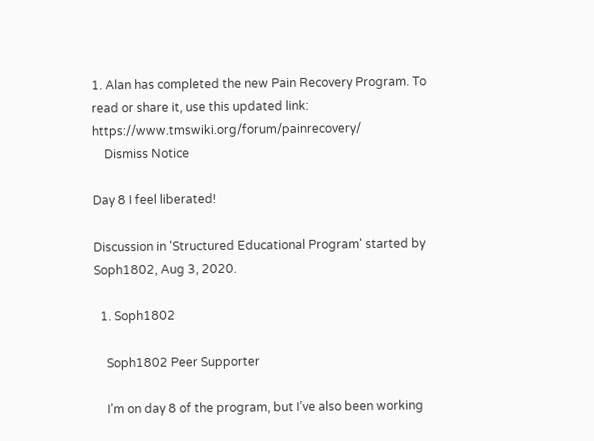1. Alan has completed the new Pain Recovery Program. To read or share it, use this updated link: https://www.tmswiki.org/forum/painrecovery/
    Dismiss Notice

Day 8 I feel liberated!

Discussion in 'Structured Educational Program' started by Soph1802, Aug 3, 2020.

  1. Soph1802

    Soph1802 Peer Supporter

    I’m on day 8 of the program, but I’ve also been working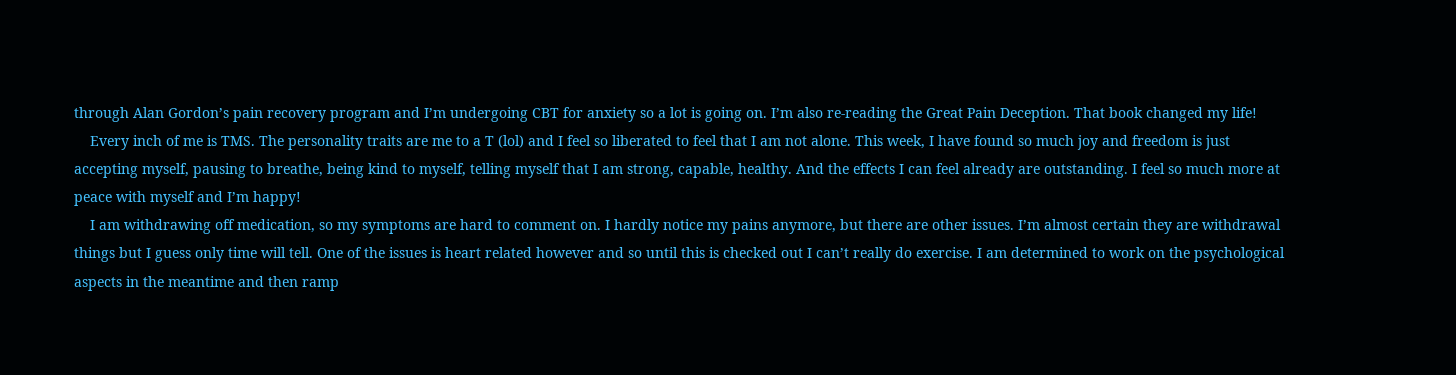through Alan Gordon’s pain recovery program and I’m undergoing CBT for anxiety so a lot is going on. I’m also re-reading the Great Pain Deception. That book changed my life!
    Every inch of me is TMS. The personality traits are me to a T (lol) and I feel so liberated to feel that I am not alone. This week, I have found so much joy and freedom is just accepting myself, pausing to breathe, being kind to myself, telling myself that I am strong, capable, healthy. And the effects I can feel already are outstanding. I feel so much more at peace with myself and I’m happy!
    I am withdrawing off medication, so my symptoms are hard to comment on. I hardly notice my pains anymore, but there are other issues. I’m almost certain they are withdrawal things but I guess only time will tell. One of the issues is heart related however and so until this is checked out I can’t really do exercise. I am determined to work on the psychological aspects in the meantime and then ramp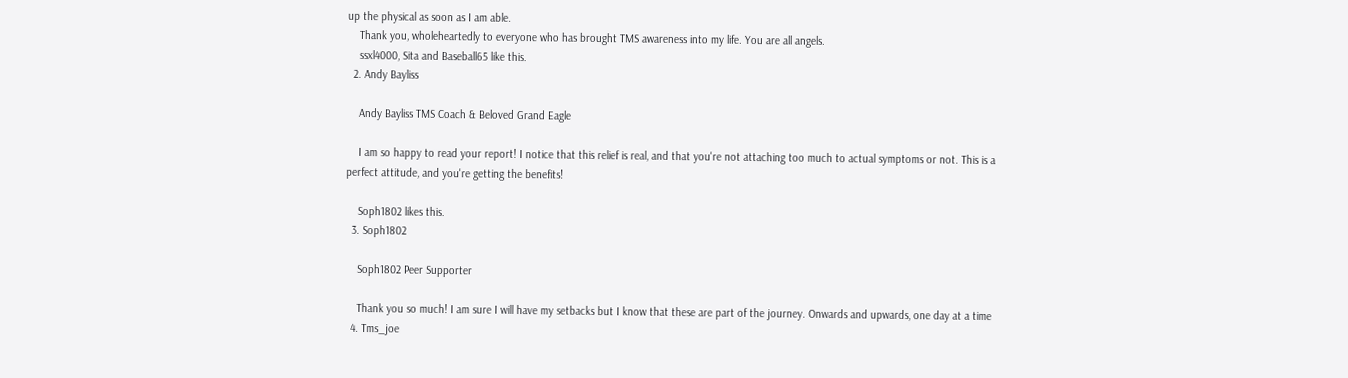up the physical as soon as I am able.
    Thank you, wholeheartedly to everyone who has brought TMS awareness into my life. You are all angels.
    ssxl4000, Sita and Baseball65 like this.
  2. Andy Bayliss

    Andy Bayliss TMS Coach & Beloved Grand Eagle

    I am so happy to read your report! I notice that this relief is real, and that you're not attaching too much to actual symptoms or not. This is a perfect attitude, and you're getting the benefits!

    Soph1802 likes this.
  3. Soph1802

    Soph1802 Peer Supporter

    Thank you so much! I am sure I will have my setbacks but I know that these are part of the journey. Onwards and upwards, one day at a time
  4. Tms_joe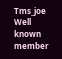Tms_joe Well known member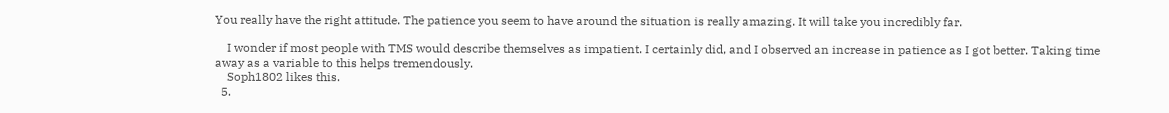You really have the right attitude. The patience you seem to have around the situation is really amazing. It will take you incredibly far.

    I wonder if most people with TMS would describe themselves as impatient. I certainly did, and I observed an increase in patience as I got better. Taking time away as a variable to this helps tremendously.
    Soph1802 likes this.
  5.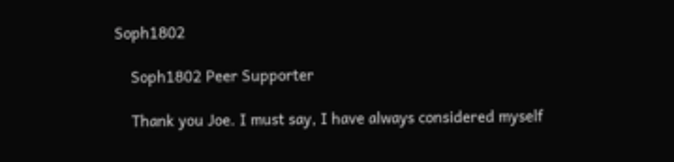Soph1802

    Soph1802 Peer Supporter

    Thank you Joe. I must say, I have always considered myself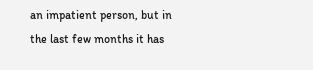an impatient person, but in the last few months it has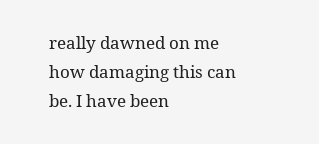really dawned on me how damaging this can be. I have been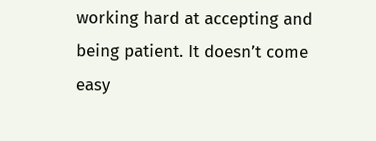working hard at accepting and being patient. It doesn’t come easy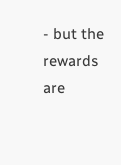- but the rewards are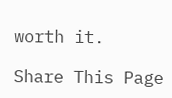worth it.

Share This Page